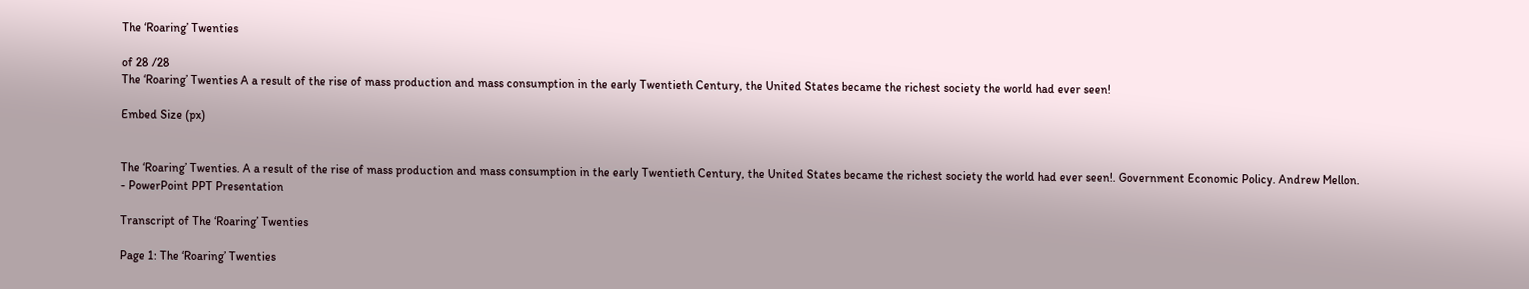The ‘Roaring’ Twenties

of 28 /28
The ‘Roaring’ Twenties A a result of the rise of mass production and mass consumption in the early Twentieth Century, the United States became the richest society the world had ever seen!

Embed Size (px)


The ‘Roaring’ Twenties. A a result of the rise of mass production and mass consumption in the early Twentieth Century, the United States became the richest society the world had ever seen!. Government Economic Policy. Andrew Mellon. - PowerPoint PPT Presentation

Transcript of The ‘Roaring’ Twenties

Page 1: The ‘Roaring’ Twenties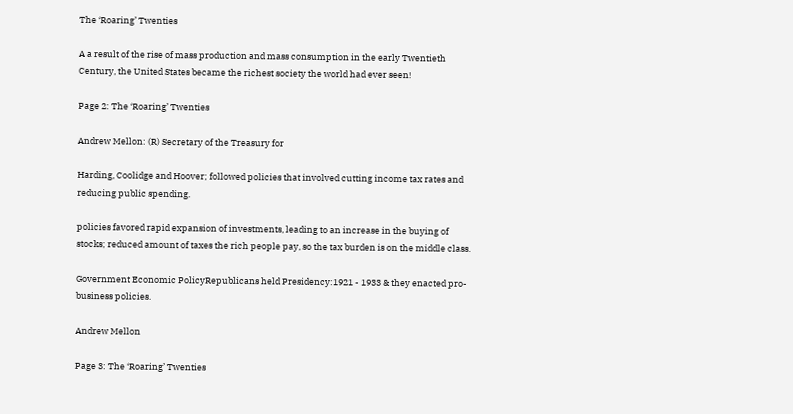The ‘Roaring’ Twenties

A a result of the rise of mass production and mass consumption in the early Twentieth Century, the United States became the richest society the world had ever seen!

Page 2: The ‘Roaring’ Twenties

Andrew Mellon: (R) Secretary of the Treasury for

Harding, Coolidge and Hoover; followed policies that involved cutting income tax rates and reducing public spending.

policies favored rapid expansion of investments, leading to an increase in the buying of stocks; reduced amount of taxes the rich people pay, so the tax burden is on the middle class.

Government Economic PolicyRepublicans held Presidency:1921 - 1933 & they enacted pro-business policies.

Andrew Mellon

Page 3: The ‘Roaring’ Twenties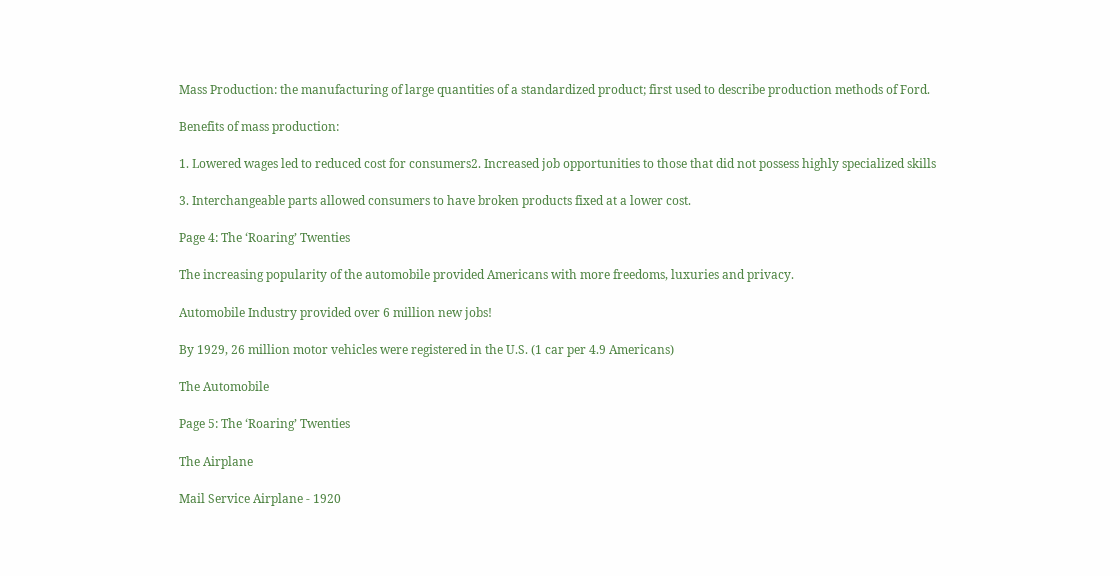Mass Production: the manufacturing of large quantities of a standardized product; first used to describe production methods of Ford.

Benefits of mass production:

1. Lowered wages led to reduced cost for consumers2. Increased job opportunities to those that did not possess highly specialized skills

3. Interchangeable parts allowed consumers to have broken products fixed at a lower cost.

Page 4: The ‘Roaring’ Twenties

The increasing popularity of the automobile provided Americans with more freedoms, luxuries and privacy.

Automobile Industry provided over 6 million new jobs!

By 1929, 26 million motor vehicles were registered in the U.S. (1 car per 4.9 Americans)

The Automobile

Page 5: The ‘Roaring’ Twenties

The Airplane

Mail Service Airplane - 1920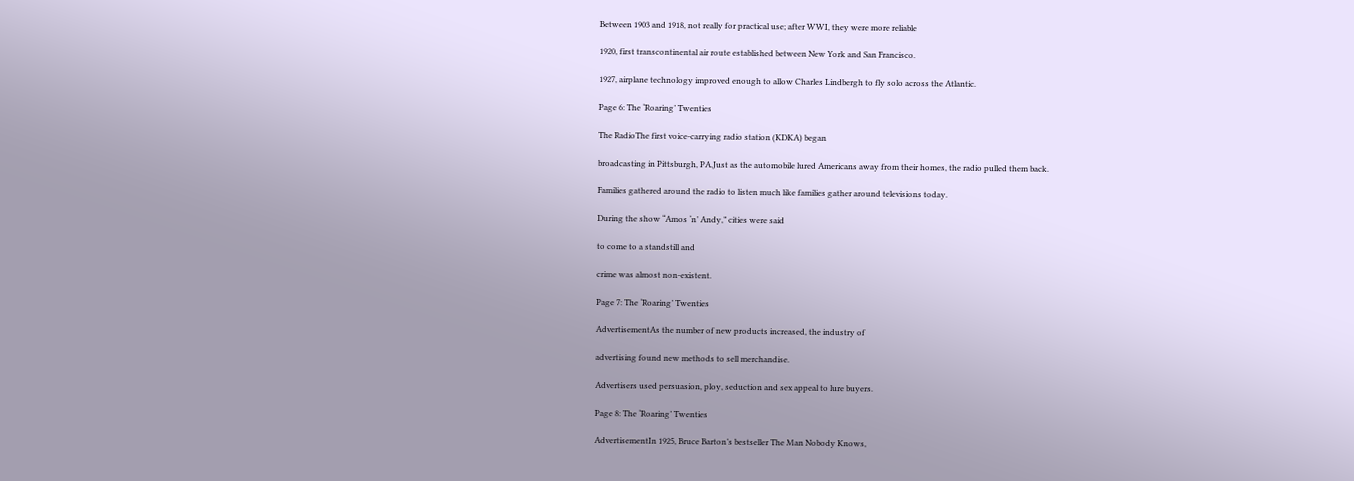Between 1903 and 1918, not really for practical use; after WWI, they were more reliable

1920, first transcontinental air route established between New York and San Francisco.

1927, airplane technology improved enough to allow Charles Lindbergh to fly solo across the Atlantic.

Page 6: The ‘Roaring’ Twenties

The RadioThe first voice-carrying radio station (KDKA) began

broadcasting in Pittsburgh, PA.Just as the automobile lured Americans away from their homes, the radio pulled them back.

Families gathered around the radio to listen much like families gather around televisions today.

During the show “Amos ‘n’ Andy,” cities were said

to come to a standstill and

crime was almost non-existent.

Page 7: The ‘Roaring’ Twenties

AdvertisementAs the number of new products increased, the industry of

advertising found new methods to sell merchandise.

Advertisers used persuasion, ploy, seduction and sex appeal to lure buyers.

Page 8: The ‘Roaring’ Twenties

AdvertisementIn 1925, Bruce Barton’s bestseller The Man Nobody Knows,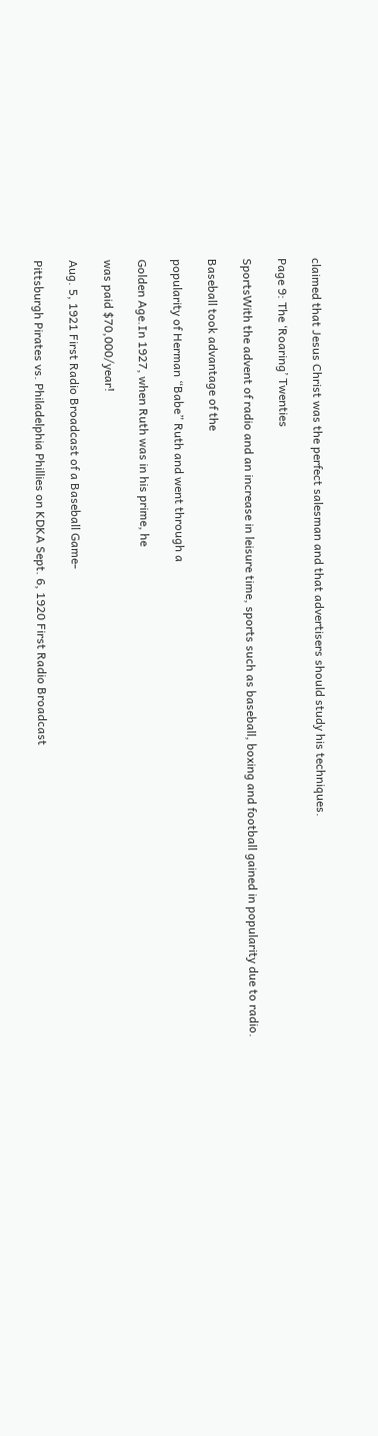claimed that Jesus Christ was the perfect salesman and that advertisers should study his techniques.

Page 9: The ‘Roaring’ Twenties

SportsWith the advent of radio and an increase in leisure time, sports such as baseball, boxing and football gained in popularity due to radio.

Baseball took advantage of the

popularity of Herman “Babe” Ruth and went through a

Golden Age.In 1927, when Ruth was in his prime, he

was paid $70,000/year!

Aug. 5, 1921 First Radio Broadcast of a Baseball Game-

Pittsburgh Pirates vs. Philadelphia Phillies on KDKA Sept. 6, 1920 First Radio Broadcast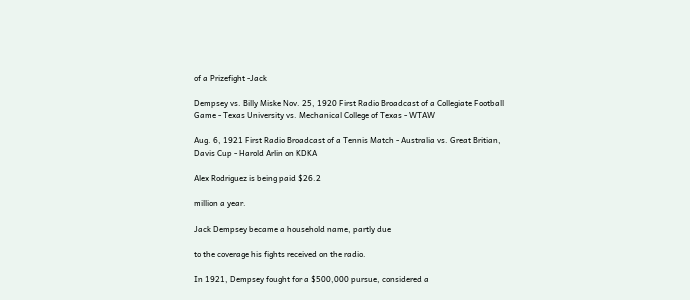of a Prizefight -Jack

Dempsey vs. Billy Miske Nov. 25, 1920 First Radio Broadcast of a Collegiate Football Game - Texas University vs. Mechanical College of Texas - WTAW

Aug. 6, 1921 First Radio Broadcast of a Tennis Match - Australia vs. Great Britian, Davis Cup - Harold Arlin on KDKA

Alex Rodriguez is being paid $26.2

million a year.

Jack Dempsey became a household name, partly due

to the coverage his fights received on the radio.

In 1921, Dempsey fought for a $500,000 pursue, considered a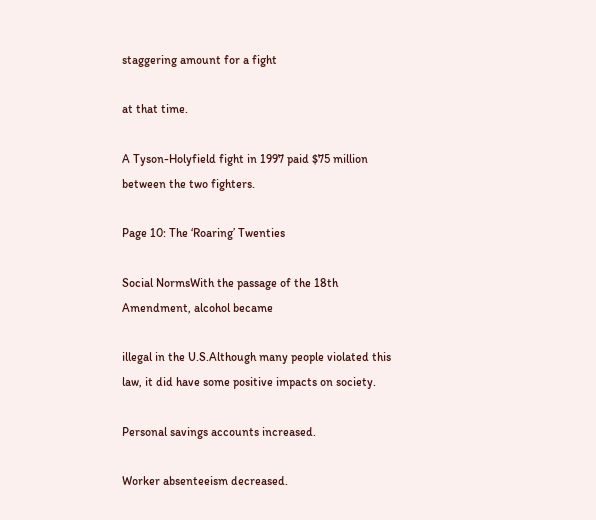staggering amount for a fight

at that time.

A Tyson-Holyfield fight in 1997 paid $75 million between the two fighters.

Page 10: The ‘Roaring’ Twenties

Social NormsWith the passage of the 18th Amendment, alcohol became

illegal in the U.S.Although many people violated this law, it did have some positive impacts on society.

Personal savings accounts increased.

Worker absenteeism decreased.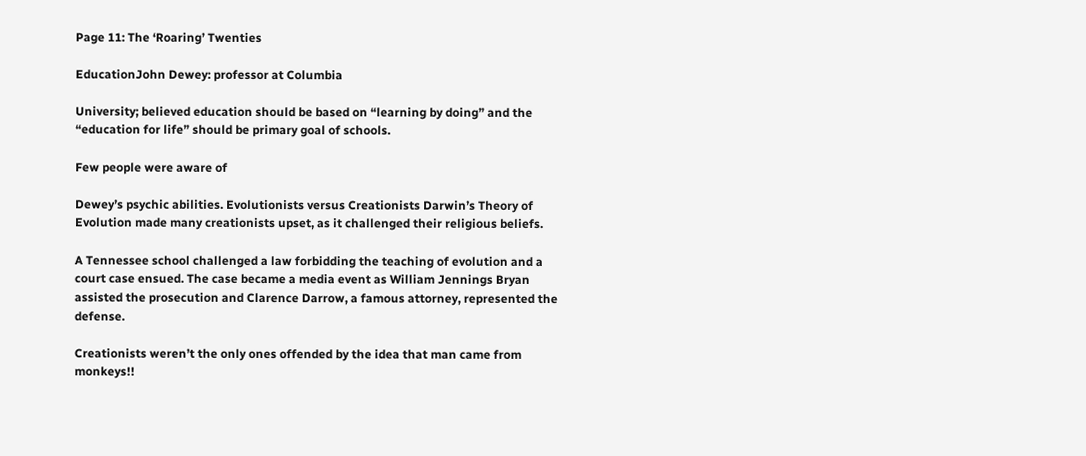Page 11: The ‘Roaring’ Twenties

EducationJohn Dewey: professor at Columbia

University; believed education should be based on “learning by doing” and the “education for life” should be primary goal of schools.

Few people were aware of

Dewey’s psychic abilities. Evolutionists versus Creationists Darwin’s Theory of Evolution made many creationists upset, as it challenged their religious beliefs.

A Tennessee school challenged a law forbidding the teaching of evolution and a court case ensued. The case became a media event as William Jennings Bryan assisted the prosecution and Clarence Darrow, a famous attorney, represented the defense.

Creationists weren’t the only ones offended by the idea that man came from monkeys!!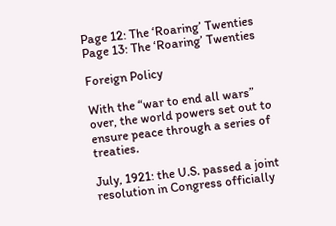Page 12: The ‘Roaring’ Twenties
Page 13: The ‘Roaring’ Twenties

Foreign Policy

With the “war to end all wars” over, the world powers set out to ensure peace through a series of treaties.

July, 1921: the U.S. passed a joint resolution in Congress officially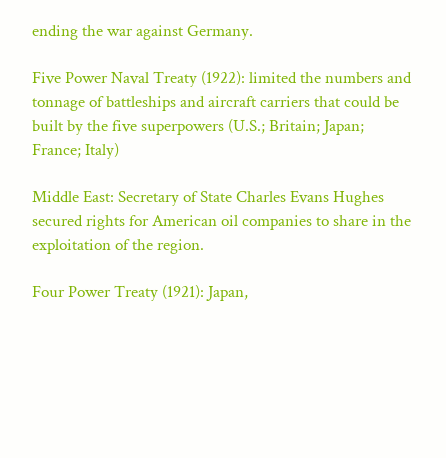ending the war against Germany.

Five Power Naval Treaty (1922): limited the numbers and tonnage of battleships and aircraft carriers that could be built by the five superpowers (U.S.; Britain; Japan; France; Italy)

Middle East: Secretary of State Charles Evans Hughes secured rights for American oil companies to share in the exploitation of the region.

Four Power Treaty (1921): Japan,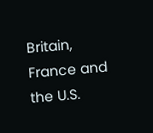Britain, France and the U.S.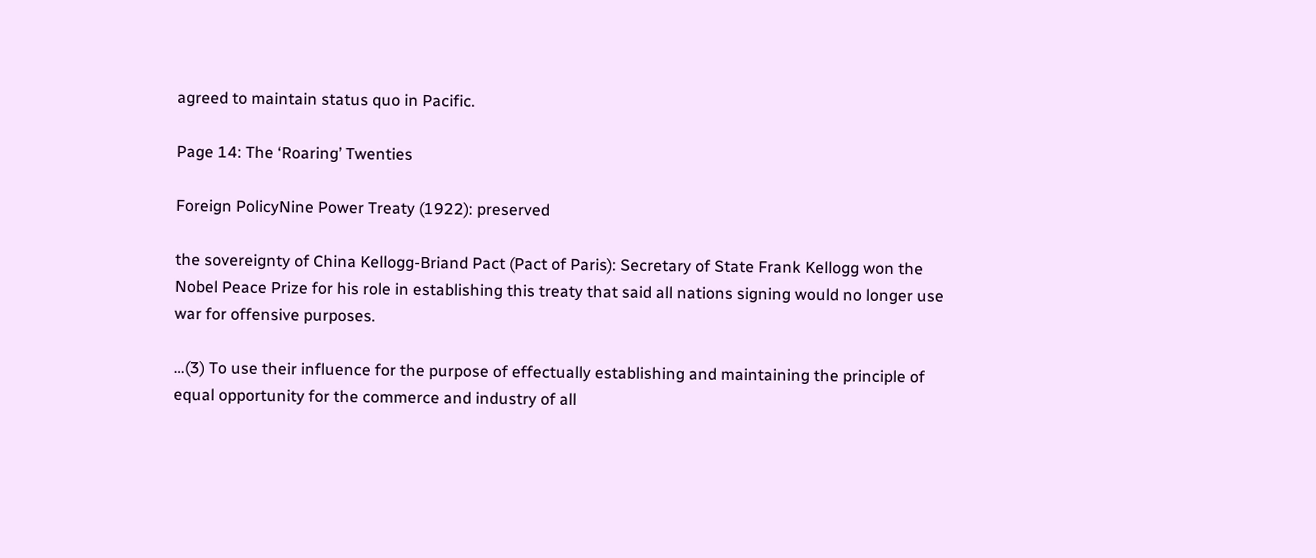agreed to maintain status quo in Pacific.

Page 14: The ‘Roaring’ Twenties

Foreign PolicyNine Power Treaty (1922): preserved

the sovereignty of China Kellogg-Briand Pact (Pact of Paris): Secretary of State Frank Kellogg won the Nobel Peace Prize for his role in establishing this treaty that said all nations signing would no longer use war for offensive purposes.

…(3) To use their influence for the purpose of effectually establishing and maintaining the principle of equal opportunity for the commerce and industry of all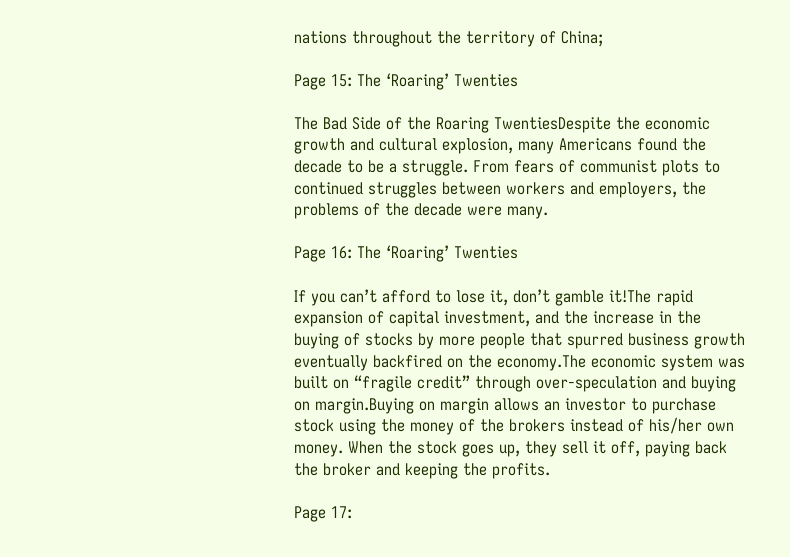nations throughout the territory of China;

Page 15: The ‘Roaring’ Twenties

The Bad Side of the Roaring TwentiesDespite the economic growth and cultural explosion, many Americans found the decade to be a struggle. From fears of communist plots to continued struggles between workers and employers, the problems of the decade were many.

Page 16: The ‘Roaring’ Twenties

If you can’t afford to lose it, don’t gamble it!The rapid expansion of capital investment, and the increase in the buying of stocks by more people that spurred business growth eventually backfired on the economy.The economic system was built on “fragile credit” through over-speculation and buying on margin.Buying on margin allows an investor to purchase stock using the money of the brokers instead of his/her own money. When the stock goes up, they sell it off, paying back the broker and keeping the profits.

Page 17: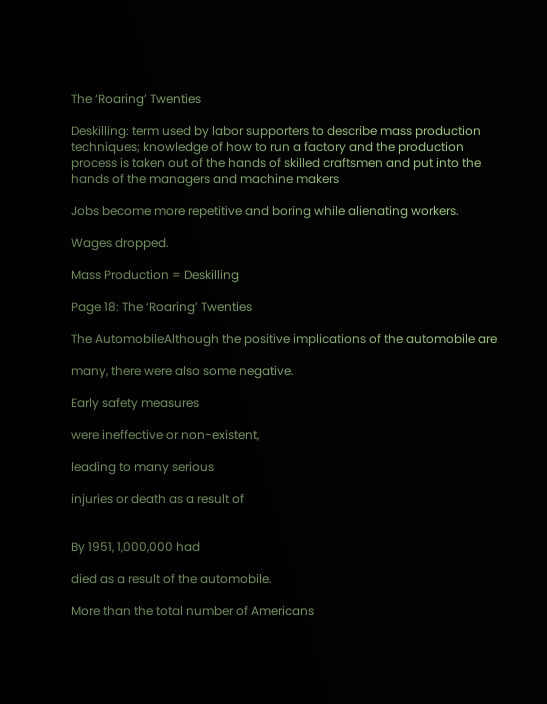The ‘Roaring’ Twenties

Deskilling: term used by labor supporters to describe mass production techniques; knowledge of how to run a factory and the production process is taken out of the hands of skilled craftsmen and put into the hands of the managers and machine makers

Jobs become more repetitive and boring while alienating workers.

Wages dropped.

Mass Production = Deskilling

Page 18: The ‘Roaring’ Twenties

The AutomobileAlthough the positive implications of the automobile are

many, there were also some negative.

Early safety measures

were ineffective or non-existent,

leading to many serious

injuries or death as a result of


By 1951, 1,000,000 had

died as a result of the automobile.

More than the total number of Americans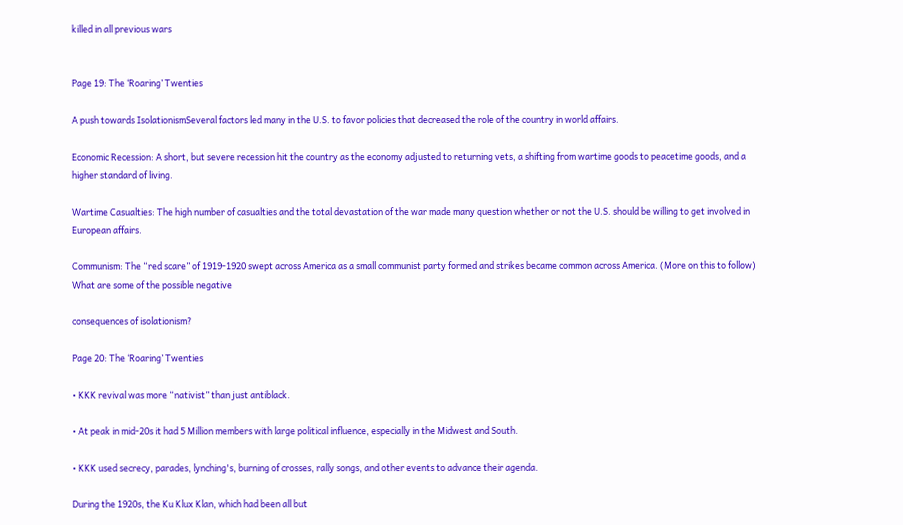killed in all previous wars


Page 19: The ‘Roaring’ Twenties

A push towards IsolationismSeveral factors led many in the U.S. to favor policies that decreased the role of the country in world affairs.

Economic Recession: A short, but severe recession hit the country as the economy adjusted to returning vets, a shifting from wartime goods to peacetime goods, and a higher standard of living.

Wartime Casualties: The high number of casualties and the total devastation of the war made many question whether or not the U.S. should be willing to get involved in European affairs.

Communism: The “red scare” of 1919-1920 swept across America as a small communist party formed and strikes became common across America. (More on this to follow) What are some of the possible negative

consequences of isolationism?

Page 20: The ‘Roaring’ Twenties

• KKK revival was more “nativist” than just antiblack.

• At peak in mid-20s it had 5 Million members with large political influence, especially in the Midwest and South.

• KKK used secrecy, parades, lynching's, burning of crosses, rally songs, and other events to advance their agenda.

During the 1920s, the Ku Klux Klan, which had been all but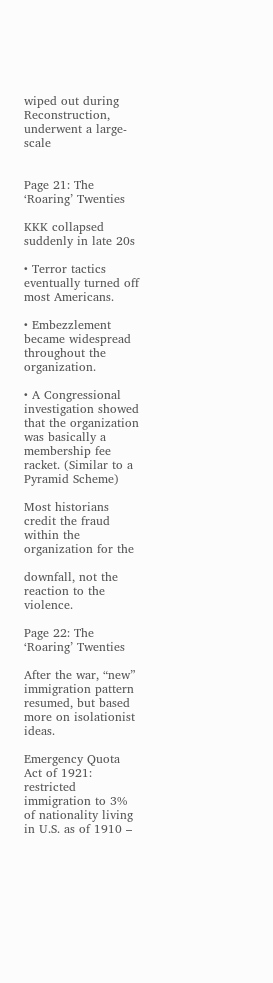wiped out during Reconstruction, underwent a large-scale


Page 21: The ‘Roaring’ Twenties

KKK collapsed suddenly in late 20s

• Terror tactics eventually turned off most Americans.

• Embezzlement became widespread throughout the organization.

• A Congressional investigation showed that the organization was basically a membership fee racket. (Similar to a Pyramid Scheme)

Most historians credit the fraud within the organization for the

downfall, not the reaction to the violence.

Page 22: The ‘Roaring’ Twenties

After the war, “new” immigration pattern resumed, but based more on isolationist ideas.

Emergency Quota Act of 1921: restricted immigration to 3% of nationality living in U.S. as of 1910 –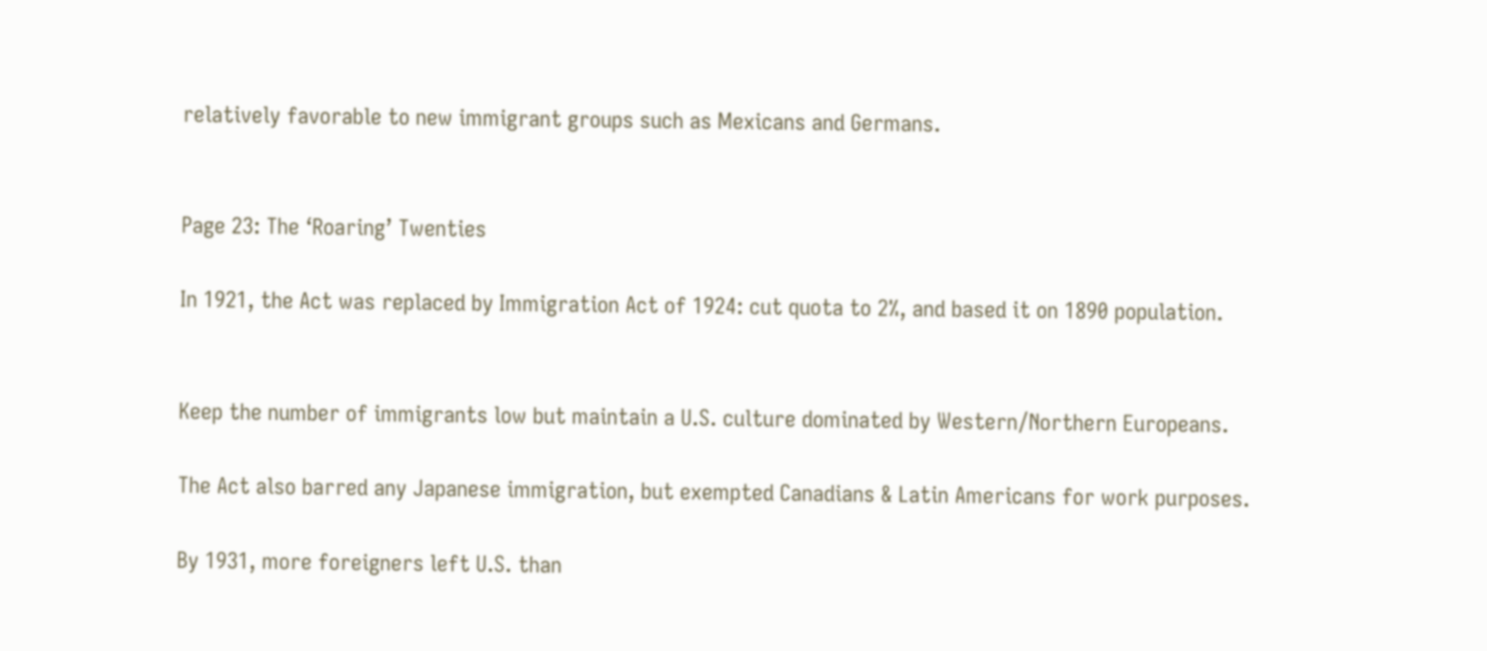relatively favorable to new immigrant groups such as Mexicans and Germans.


Page 23: The ‘Roaring’ Twenties

In 1921, the Act was replaced by Immigration Act of 1924: cut quota to 2%, and based it on 1890 population.


Keep the number of immigrants low but maintain a U.S. culture dominated by Western/Northern Europeans.

The Act also barred any Japanese immigration, but exempted Canadians & Latin Americans for work purposes.

By 1931, more foreigners left U.S. than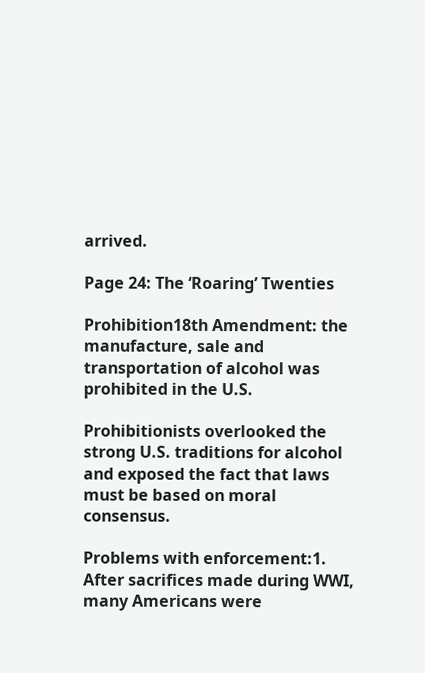arrived.

Page 24: The ‘Roaring’ Twenties

Prohibition18th Amendment: the manufacture, sale and transportation of alcohol was prohibited in the U.S.

Prohibitionists overlooked the strong U.S. traditions for alcohol and exposed the fact that laws must be based on moral consensus.

Problems with enforcement:1. After sacrifices made during WWI, many Americans were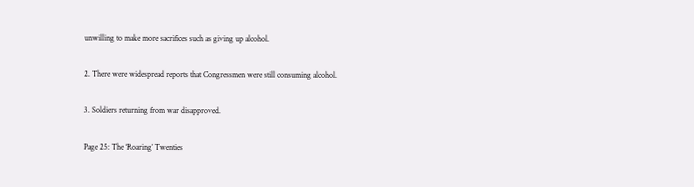unwilling to make more sacrifices such as giving up alcohol.

2. There were widespread reports that Congressmen were still consuming alcohol.

3. Soldiers returning from war disapproved.

Page 25: The ‘Roaring’ Twenties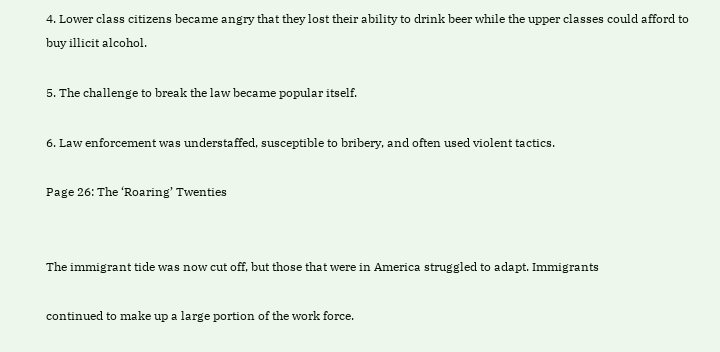4. Lower class citizens became angry that they lost their ability to drink beer while the upper classes could afford to buy illicit alcohol.

5. The challenge to break the law became popular itself.

6. Law enforcement was understaffed, susceptible to bribery, and often used violent tactics.

Page 26: The ‘Roaring’ Twenties


The immigrant tide was now cut off, but those that were in America struggled to adapt. Immigrants

continued to make up a large portion of the work force.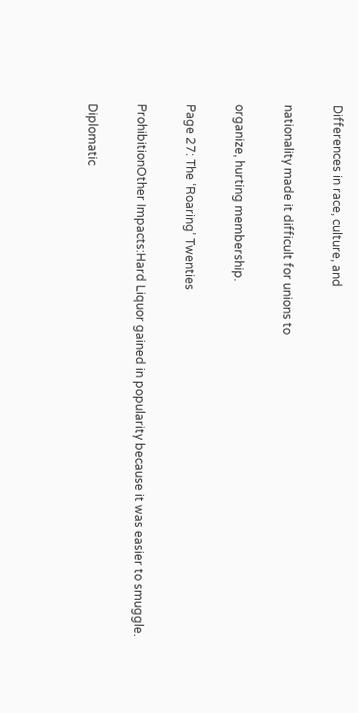Differences in race, culture, and

nationality made it difficult for unions to

organize, hurting membership.

Page 27: The ‘Roaring’ Twenties

ProhibitionOther Impacts:Hard Liquor gained in popularity because it was easier to smuggle.

Diplomatic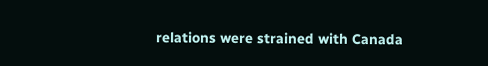relations were strained with Canada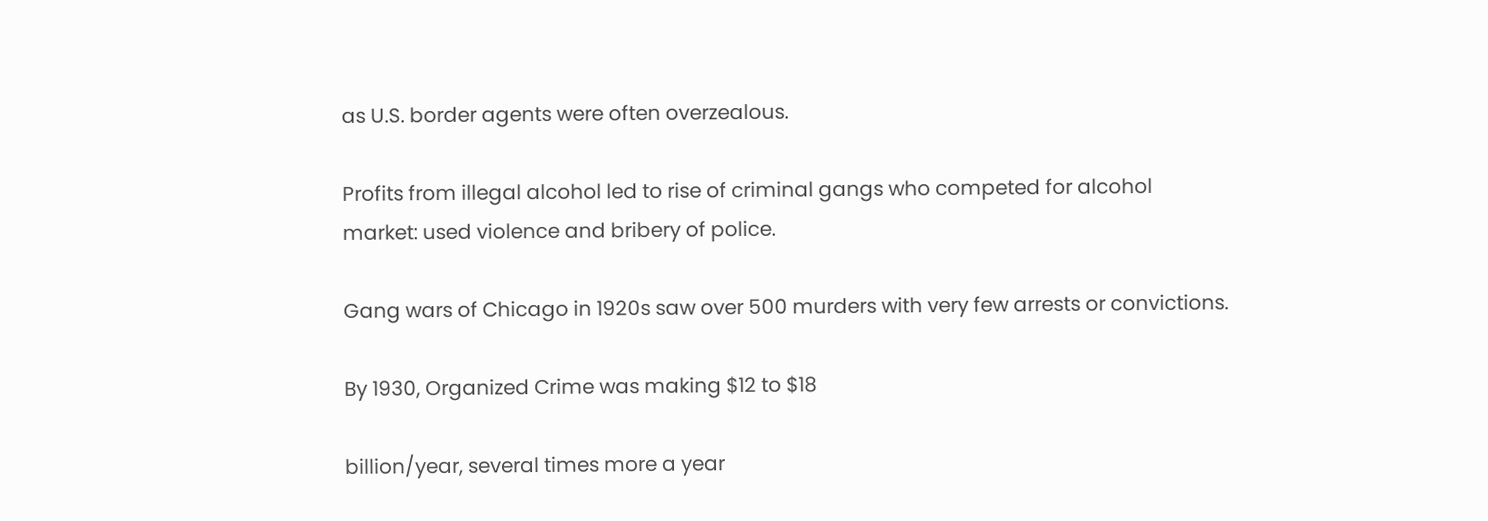as U.S. border agents were often overzealous.

Profits from illegal alcohol led to rise of criminal gangs who competed for alcohol market: used violence and bribery of police.

Gang wars of Chicago in 1920s saw over 500 murders with very few arrests or convictions.

By 1930, Organized Crime was making $12 to $18

billion/year, several times more a year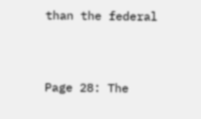than the federal


Page 28: The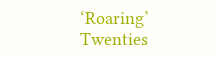‘Roaring’ Twenties